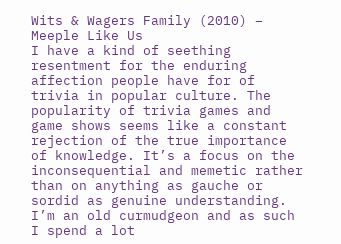Wits & Wagers Family (2010) – Meeple Like Us
I have a kind of seething resentment for the enduring affection people have for of trivia in popular culture. The popularity of trivia games and game shows seems like a constant rejection of the true importance of knowledge. It’s a focus on the inconsequential and memetic rather than on anything as gauche or sordid as genuine understanding. I’m an old curmudgeon and as such I spend a lot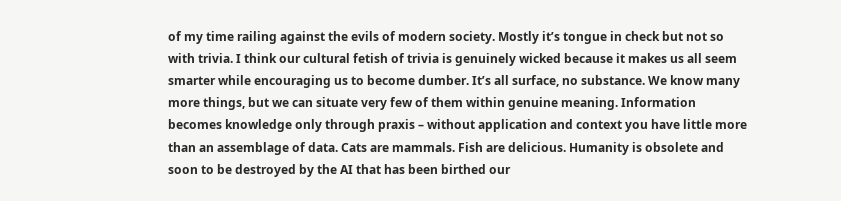of my time railing against the evils of modern society. Mostly it’s tongue in check but not so with trivia. I think our cultural fetish of trivia is genuinely wicked because it makes us all seem smarter while encouraging us to become dumber. It’s all surface, no substance. We know many more things, but we can situate very few of them within genuine meaning. Information becomes knowledge only through praxis – without application and context you have little more than an assemblage of data. Cats are mammals. Fish are delicious. Humanity is obsolete and soon to be destroyed by the AI that has been birthed our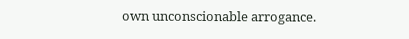own unconscionable arrogance.